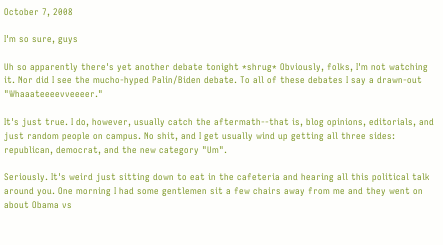October 7, 2008

I'm so sure, guys

Uh so apparently there's yet another debate tonight *shrug* Obviously, folks, I'm not watching it. Nor did I see the mucho-hyped Palin/Biden debate. To all of these debates I say a drawn-out "Whaaateeeevveeeer."

It's just true. I do, however, usually catch the aftermath--that is, blog opinions, editorials, and just random people on campus. No shit, and I get usually wind up getting all three sides: republican, democrat, and the new category "Um".

Seriously. It's weird just sitting down to eat in the cafeteria and hearing all this political talk around you. One morning I had some gentlemen sit a few chairs away from me and they went on about Obama vs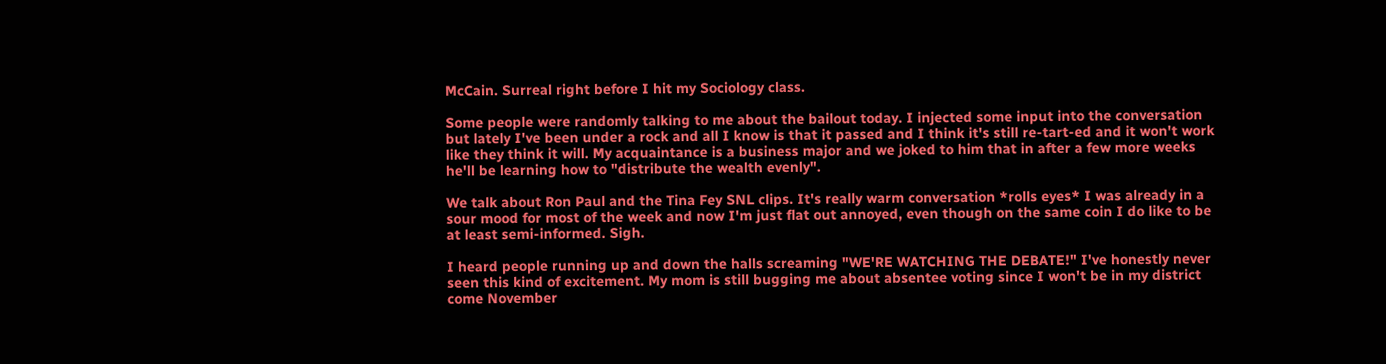McCain. Surreal right before I hit my Sociology class.

Some people were randomly talking to me about the bailout today. I injected some input into the conversation but lately I've been under a rock and all I know is that it passed and I think it's still re-tart-ed and it won't work like they think it will. My acquaintance is a business major and we joked to him that in after a few more weeks he'll be learning how to "distribute the wealth evenly".

We talk about Ron Paul and the Tina Fey SNL clips. It's really warm conversation *rolls eyes* I was already in a sour mood for most of the week and now I'm just flat out annoyed, even though on the same coin I do like to be at least semi-informed. Sigh.

I heard people running up and down the halls screaming "WE'RE WATCHING THE DEBATE!" I've honestly never seen this kind of excitement. My mom is still bugging me about absentee voting since I won't be in my district come November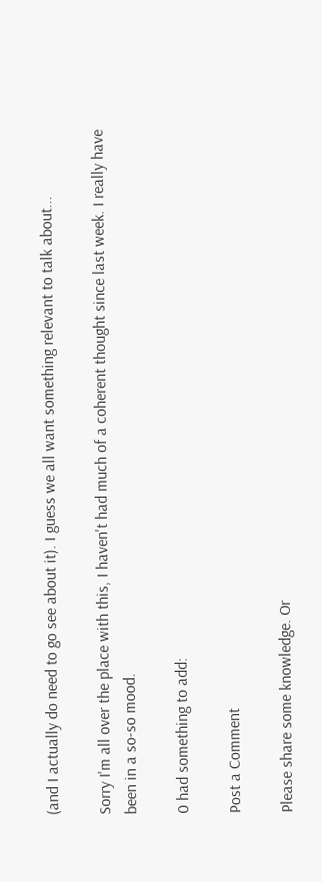(and I actually do need to go see about it). I guess we all want something relevant to talk about...

Sorry I'm all over the place with this, I haven't had much of a coherent thought since last week. I really have been in a so-so mood.

0 had something to add:

Post a Comment

Please share some knowledge. Or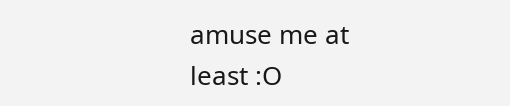amuse me at least :O